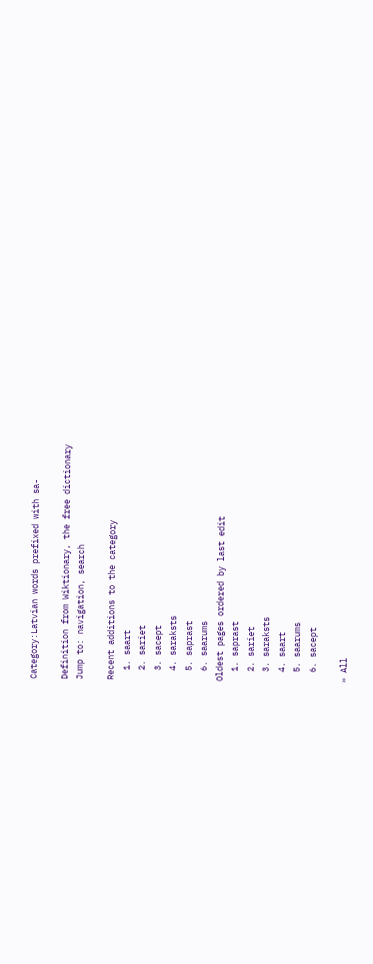Category:Latvian words prefixed with sa-

Definition from Wiktionary, the free dictionary
Jump to: navigation, search

Recent additions to the category
  1. saart
  2. sariet
  3. sacept
  4. saraksts
  5. saprast
  6. saarums
Oldest pages ordered by last edit
  1. saprast
  2. sariet
  3. saraksts
  4. saart
  5. saarums
  6. sacept

» All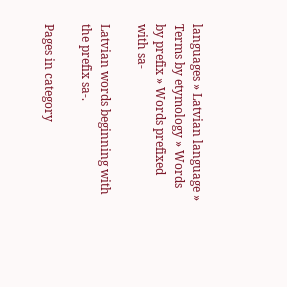languages » Latvian language » Terms by etymology » Words by prefix » Words prefixed with sa-

Latvian words beginning with the prefix sa-.

Pages in category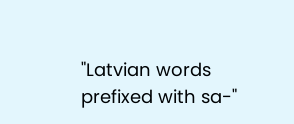"Latvian words prefixed with sa-"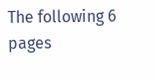The following 6 pages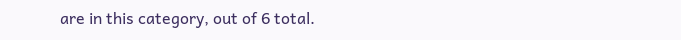are in this category, out of 6 total.